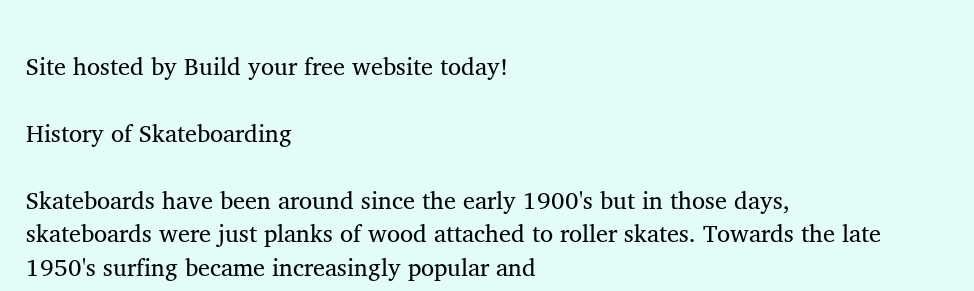Site hosted by Build your free website today!

History of Skateboarding

Skateboards have been around since the early 1900's but in those days, skateboards were just planks of wood attached to roller skates. Towards the late 1950's surfing became increasingly popular and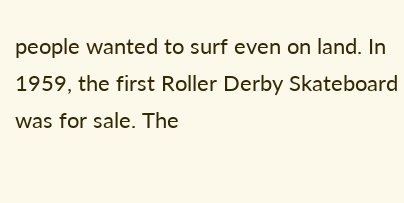people wanted to surf even on land. In 1959, the first Roller Derby Skateboard was for sale. The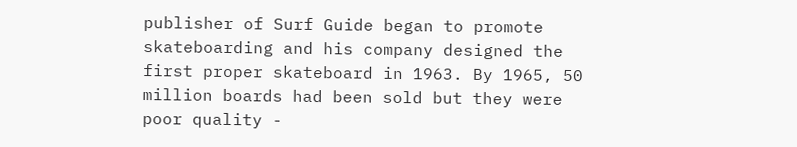publisher of Surf Guide began to promote skateboarding and his company designed the first proper skateboard in 1963. By 1965, 50 million boards had been sold but they were poor quality -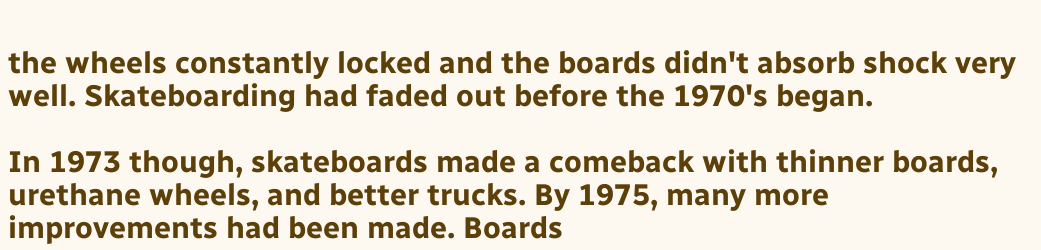the wheels constantly locked and the boards didn't absorb shock very well. Skateboarding had faded out before the 1970's began.

In 1973 though, skateboards made a comeback with thinner boards, urethane wheels, and better trucks. By 1975, many more improvements had been made. Boards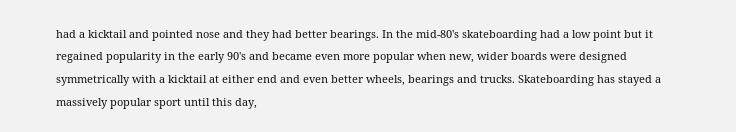had a kicktail and pointed nose and they had better bearings. In the mid-80's skateboarding had a low point but it regained popularity in the early 90's and became even more popular when new, wider boards were designed symmetrically with a kicktail at either end and even better wheels, bearings and trucks. Skateboarding has stayed a massively popular sport until this day,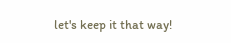let's keep it that way!